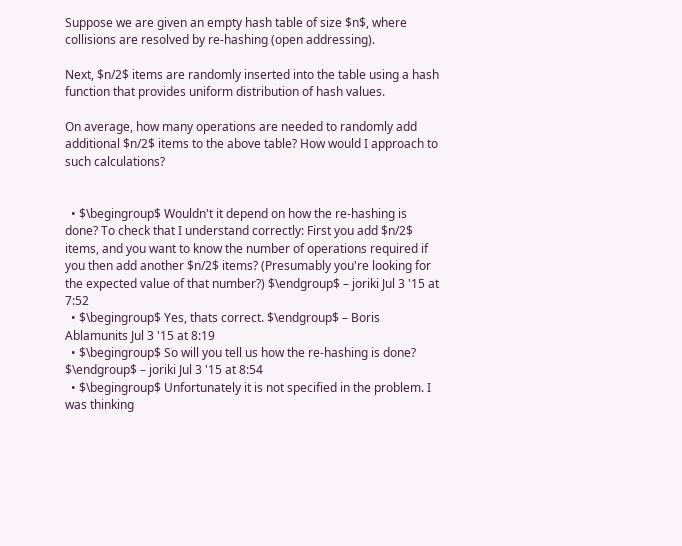Suppose we are given an empty hash table of size $n$, where collisions are resolved by re-hashing (open addressing).

Next, $n/2$ items are randomly inserted into the table using a hash function that provides uniform distribution of hash values.

On average, how many operations are needed to randomly add additional $n/2$ items to the above table? How would I approach to such calculations?


  • $\begingroup$ Wouldn't it depend on how the re-hashing is done? To check that I understand correctly: First you add $n/2$ items, and you want to know the number of operations required if you then add another $n/2$ items? (Presumably you're looking for the expected value of that number?) $\endgroup$ – joriki Jul 3 '15 at 7:52
  • $\begingroup$ Yes, thats correct. $\endgroup$ – Boris Ablamunits Jul 3 '15 at 8:19
  • $\begingroup$ So will you tell us how the re-hashing is done? $\endgroup$ – joriki Jul 3 '15 at 8:54
  • $\begingroup$ Unfortunately it is not specified in the problem. I was thinking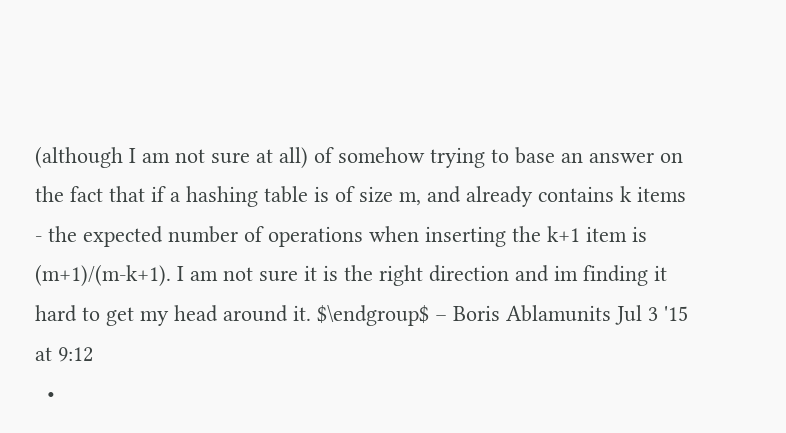(although I am not sure at all) of somehow trying to base an answer on the fact that if a hashing table is of size m, and already contains k items - the expected number of operations when inserting the k+1 item is (m+1)/(m-k+1). I am not sure it is the right direction and im finding it hard to get my head around it. $\endgroup$ – Boris Ablamunits Jul 3 '15 at 9:12
  •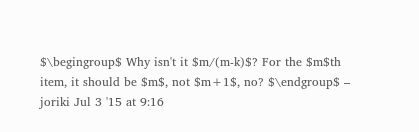$\begingroup$ Why isn't it $m/(m-k)$? For the $m$th item, it should be $m$, not $m+1$, no? $\endgroup$ – joriki Jul 3 '15 at 9:16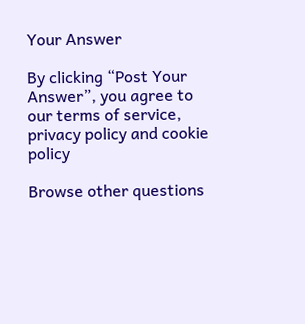Your Answer

By clicking “Post Your Answer”, you agree to our terms of service, privacy policy and cookie policy

Browse other questions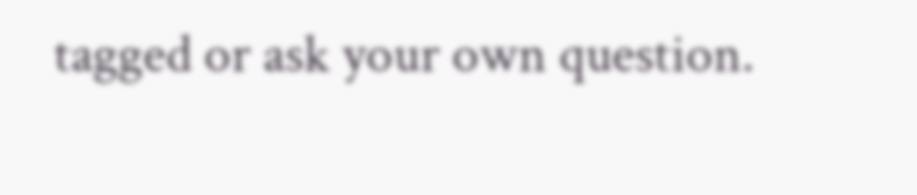tagged or ask your own question.